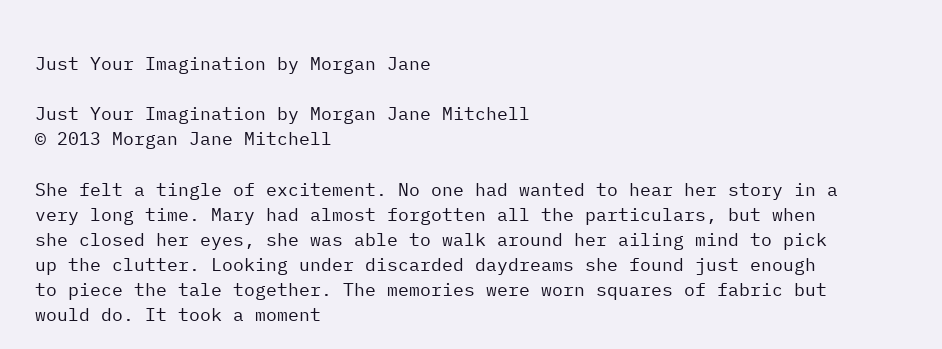Just Your Imagination by Morgan Jane

Just Your Imagination by Morgan Jane Mitchell
© 2013 Morgan Jane Mitchell

She felt a tingle of excitement. No one had wanted to hear her story in a very long time. Mary had almost forgotten all the particulars, but when she closed her eyes, she was able to walk around her ailing mind to pick up the clutter. Looking under discarded daydreams she found just enough to piece the tale together. The memories were worn squares of fabric but would do. It took a moment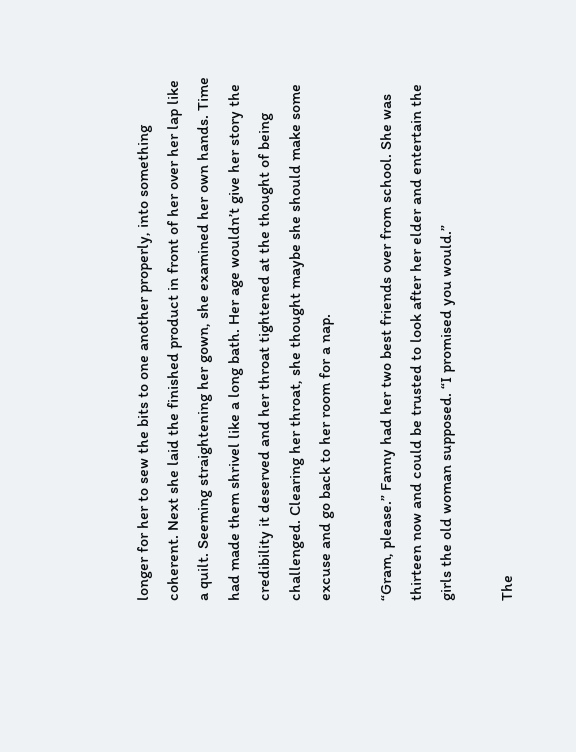longer for her to sew the bits to one another properly, into something coherent. Next she laid the finished product in front of her over her lap like a quilt. Seeming straightening her gown, she examined her own hands. Time had made them shrivel like a long bath. Her age wouldn’t give her story the credibility it deserved and her throat tightened at the thought of being challenged. Clearing her throat, she thought maybe she should make some excuse and go back to her room for a nap.

“Gram, please.” Fanny had her two best friends over from school. She was thirteen now and could be trusted to look after her elder and entertain the girls the old woman supposed. “I promised you would.”

The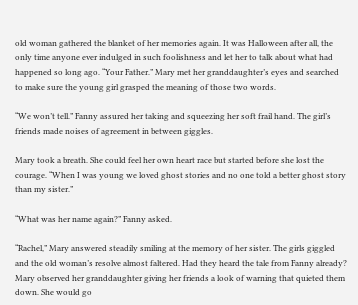old woman gathered the blanket of her memories again. It was Halloween after all, the only time anyone ever indulged in such foolishness and let her to talk about what had happened so long ago. “Your Father.” Mary met her granddaughter’s eyes and searched to make sure the young girl grasped the meaning of those two words.

“We won’t tell.” Fanny assured her taking and squeezing her soft frail hand. The girl’s friends made noises of agreement in between giggles.

Mary took a breath. She could feel her own heart race but started before she lost the courage. “When I was young we loved ghost stories and no one told a better ghost story than my sister.”

“What was her name again?” Fanny asked.

“Rachel,” Mary answered steadily smiling at the memory of her sister. The girls giggled and the old woman’s resolve almost faltered. Had they heard the tale from Fanny already? Mary observed her granddaughter giving her friends a look of warning that quieted them down. She would go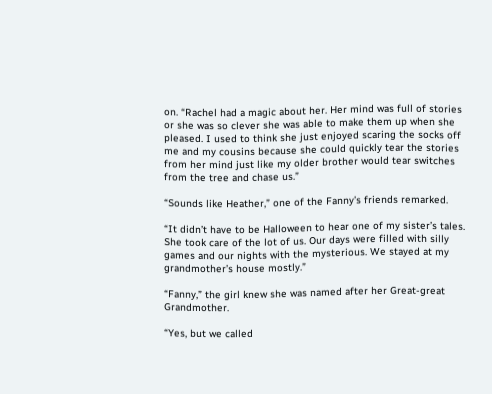on. “Rachel had a magic about her. Her mind was full of stories or she was so clever she was able to make them up when she pleased. I used to think she just enjoyed scaring the socks off me and my cousins because she could quickly tear the stories from her mind just like my older brother would tear switches from the tree and chase us.”

“Sounds like Heather,” one of the Fanny’s friends remarked.

“It didn’t have to be Halloween to hear one of my sister’s tales. She took care of the lot of us. Our days were filled with silly games and our nights with the mysterious. We stayed at my grandmother’s house mostly.”

“Fanny,” the girl knew she was named after her Great-great Grandmother.

“Yes, but we called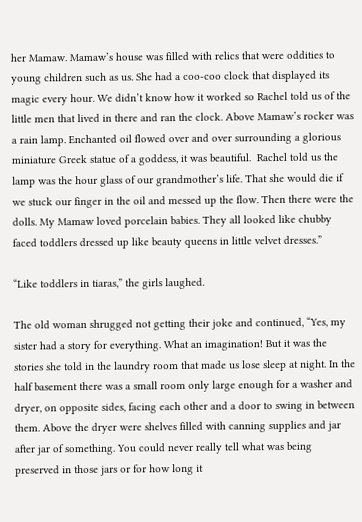her Mamaw. Mamaw’s house was filled with relics that were oddities to young children such as us. She had a coo-coo clock that displayed its magic every hour. We didn’t know how it worked so Rachel told us of the little men that lived in there and ran the clock. Above Mamaw’s rocker was a rain lamp. Enchanted oil flowed over and over surrounding a glorious miniature Greek statue of a goddess, it was beautiful.  Rachel told us the lamp was the hour glass of our grandmother’s life. That she would die if we stuck our finger in the oil and messed up the flow. Then there were the dolls. My Mamaw loved porcelain babies. They all looked like chubby faced toddlers dressed up like beauty queens in little velvet dresses.”

“Like toddlers in tiaras,” the girls laughed.

The old woman shrugged not getting their joke and continued, “Yes, my sister had a story for everything. What an imagination! But it was the stories she told in the laundry room that made us lose sleep at night. In the half basement there was a small room only large enough for a washer and dryer, on opposite sides, facing each other and a door to swing in between them. Above the dryer were shelves filled with canning supplies and jar after jar of something. You could never really tell what was being preserved in those jars or for how long it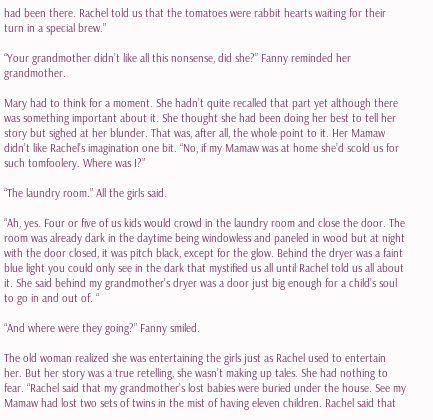had been there. Rachel told us that the tomatoes were rabbit hearts waiting for their turn in a special brew.”

“Your grandmother didn’t like all this nonsense, did she?” Fanny reminded her grandmother.

Mary had to think for a moment. She hadn’t quite recalled that part yet although there was something important about it. She thought she had been doing her best to tell her story but sighed at her blunder. That was, after all, the whole point to it. Her Mamaw didn’t like Rachel’s imagination one bit. “No, if my Mamaw was at home she’d scold us for such tomfoolery. Where was I?”

“The laundry room.” All the girls said.

“Ah, yes. Four or five of us kids would crowd in the laundry room and close the door. The room was already dark in the daytime being windowless and paneled in wood but at night with the door closed, it was pitch black, except for the glow. Behind the dryer was a faint blue light you could only see in the dark that mystified us all until Rachel told us all about it. She said behind my grandmother’s dryer was a door just big enough for a child’s soul to go in and out of. “

“And where were they going?” Fanny smiled.

The old woman realized she was entertaining the girls just as Rachel used to entertain her. But her story was a true retelling, she wasn’t making up tales. She had nothing to fear. “Rachel said that my grandmother’s lost babies were buried under the house. See my Mamaw had lost two sets of twins in the mist of having eleven children. Rachel said that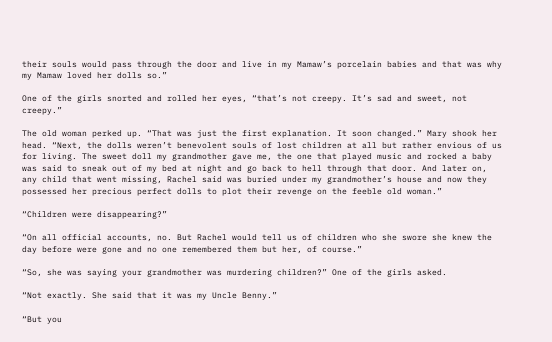their souls would pass through the door and live in my Mamaw’s porcelain babies and that was why my Mamaw loved her dolls so.”

One of the girls snorted and rolled her eyes, “that’s not creepy. It’s sad and sweet, not creepy.”

The old woman perked up. “That was just the first explanation. It soon changed.” Mary shook her head. “Next, the dolls weren’t benevolent souls of lost children at all but rather envious of us for living. The sweet doll my grandmother gave me, the one that played music and rocked a baby was said to sneak out of my bed at night and go back to hell through that door. And later on, any child that went missing, Rachel said was buried under my grandmother’s house and now they possessed her precious perfect dolls to plot their revenge on the feeble old woman.”

“Children were disappearing?”

“On all official accounts, no. But Rachel would tell us of children who she swore she knew the day before were gone and no one remembered them but her, of course.”

“So, she was saying your grandmother was murdering children?” One of the girls asked.

“Not exactly. She said that it was my Uncle Benny.”

“But you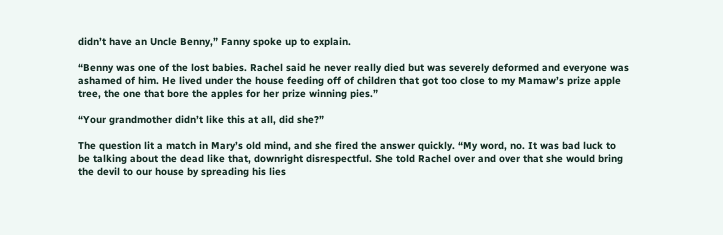didn’t have an Uncle Benny,” Fanny spoke up to explain.

“Benny was one of the lost babies. Rachel said he never really died but was severely deformed and everyone was ashamed of him. He lived under the house feeding off of children that got too close to my Mamaw’s prize apple tree, the one that bore the apples for her prize winning pies.”

“Your grandmother didn’t like this at all, did she?”

The question lit a match in Mary’s old mind, and she fired the answer quickly. “My word, no. It was bad luck to be talking about the dead like that, downright disrespectful. She told Rachel over and over that she would bring the devil to our house by spreading his lies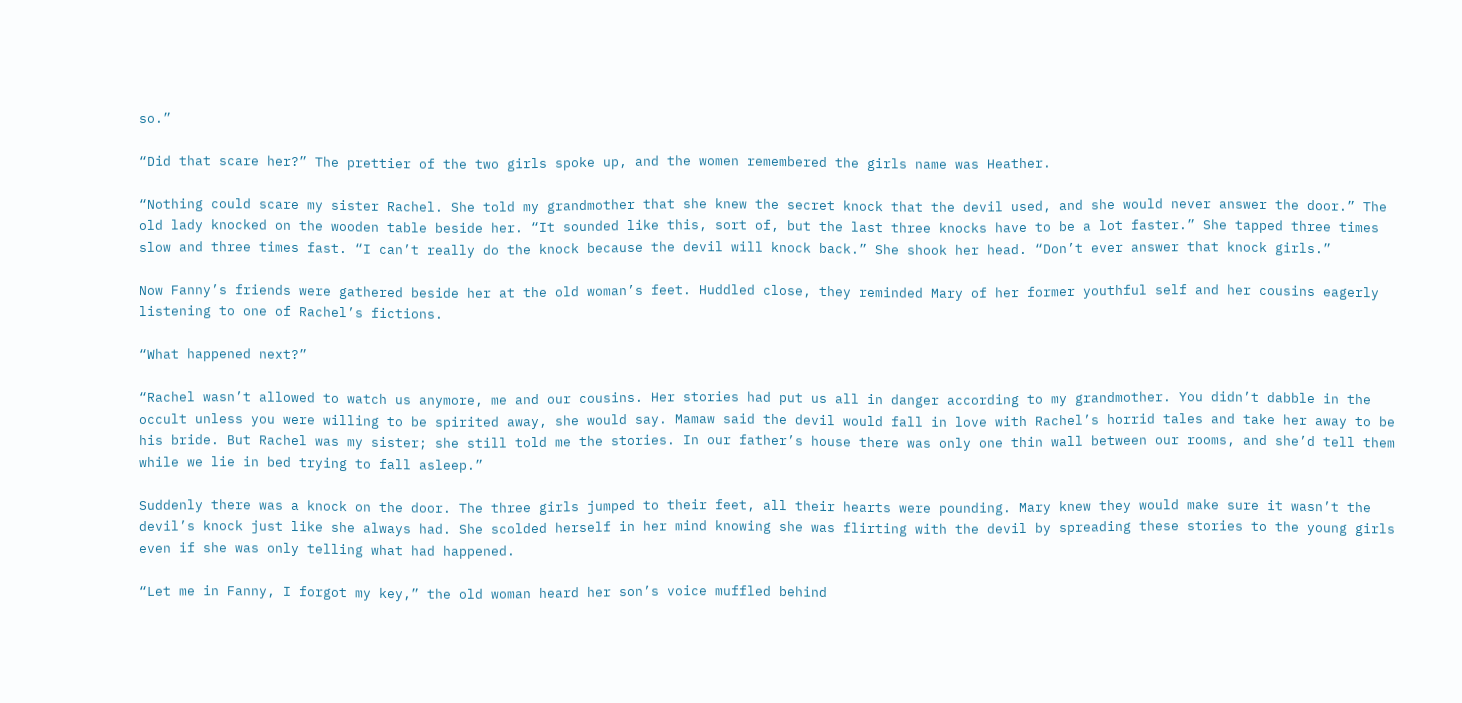so.”

“Did that scare her?” The prettier of the two girls spoke up, and the women remembered the girls name was Heather.

“Nothing could scare my sister Rachel. She told my grandmother that she knew the secret knock that the devil used, and she would never answer the door.” The old lady knocked on the wooden table beside her. “It sounded like this, sort of, but the last three knocks have to be a lot faster.” She tapped three times slow and three times fast. “I can’t really do the knock because the devil will knock back.” She shook her head. “Don’t ever answer that knock girls.”

Now Fanny’s friends were gathered beside her at the old woman’s feet. Huddled close, they reminded Mary of her former youthful self and her cousins eagerly listening to one of Rachel’s fictions.

“What happened next?”

“Rachel wasn’t allowed to watch us anymore, me and our cousins. Her stories had put us all in danger according to my grandmother. You didn’t dabble in the occult unless you were willing to be spirited away, she would say. Mamaw said the devil would fall in love with Rachel’s horrid tales and take her away to be his bride. But Rachel was my sister; she still told me the stories. In our father’s house there was only one thin wall between our rooms, and she’d tell them while we lie in bed trying to fall asleep.”

Suddenly there was a knock on the door. The three girls jumped to their feet, all their hearts were pounding. Mary knew they would make sure it wasn’t the devil’s knock just like she always had. She scolded herself in her mind knowing she was flirting with the devil by spreading these stories to the young girls even if she was only telling what had happened.

“Let me in Fanny, I forgot my key,” the old woman heard her son’s voice muffled behind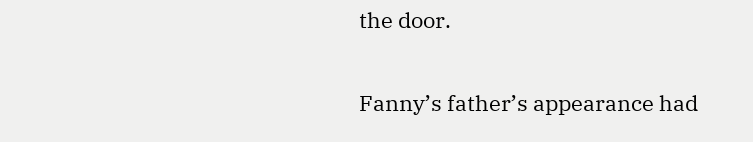the door.

Fanny’s father’s appearance had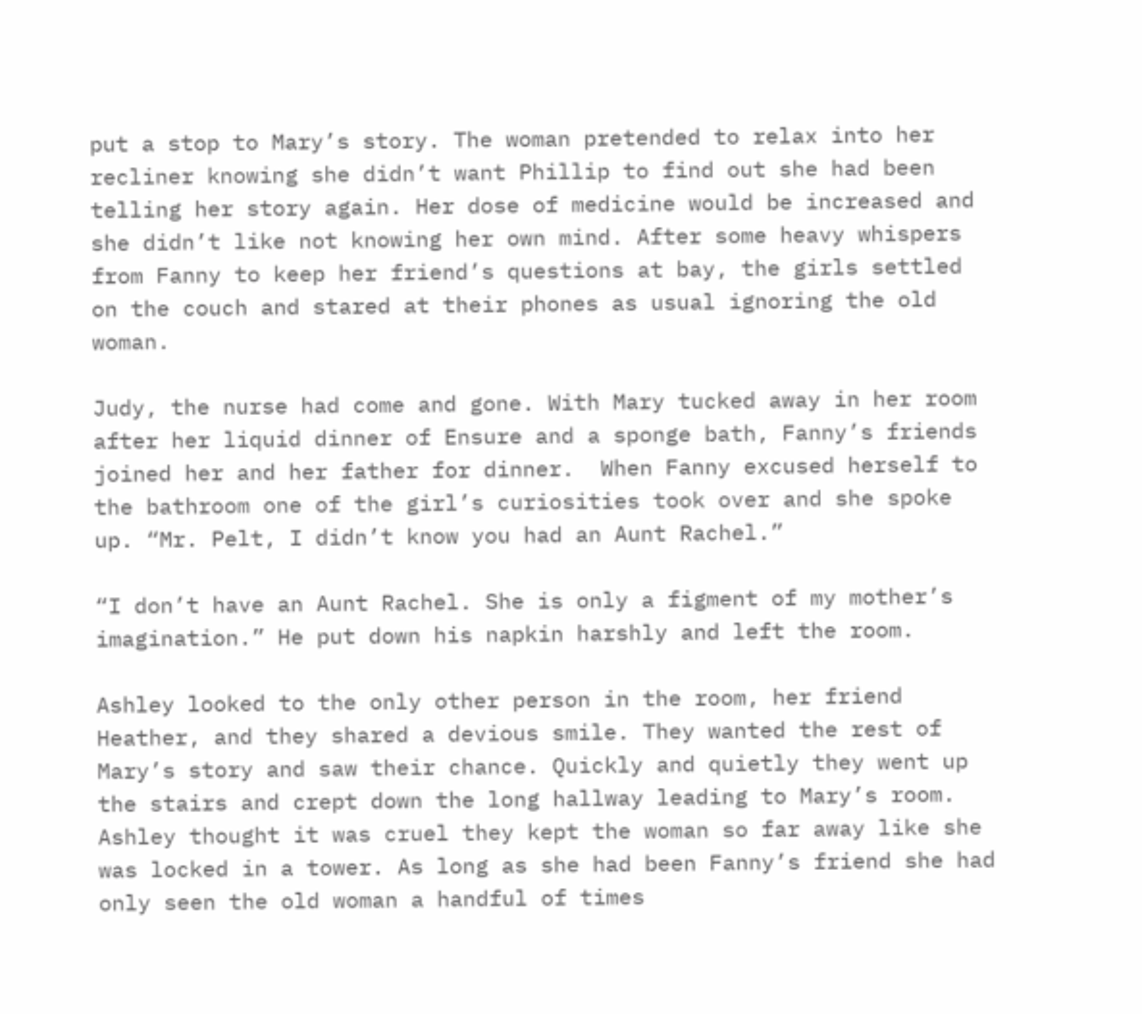put a stop to Mary’s story. The woman pretended to relax into her recliner knowing she didn’t want Phillip to find out she had been telling her story again. Her dose of medicine would be increased and she didn’t like not knowing her own mind. After some heavy whispers from Fanny to keep her friend’s questions at bay, the girls settled on the couch and stared at their phones as usual ignoring the old woman.

Judy, the nurse had come and gone. With Mary tucked away in her room after her liquid dinner of Ensure and a sponge bath, Fanny’s friends joined her and her father for dinner.  When Fanny excused herself to the bathroom one of the girl’s curiosities took over and she spoke up. “Mr. Pelt, I didn’t know you had an Aunt Rachel.”

“I don’t have an Aunt Rachel. She is only a figment of my mother’s imagination.” He put down his napkin harshly and left the room.

Ashley looked to the only other person in the room, her friend Heather, and they shared a devious smile. They wanted the rest of Mary’s story and saw their chance. Quickly and quietly they went up the stairs and crept down the long hallway leading to Mary’s room. Ashley thought it was cruel they kept the woman so far away like she was locked in a tower. As long as she had been Fanny’s friend she had only seen the old woman a handful of times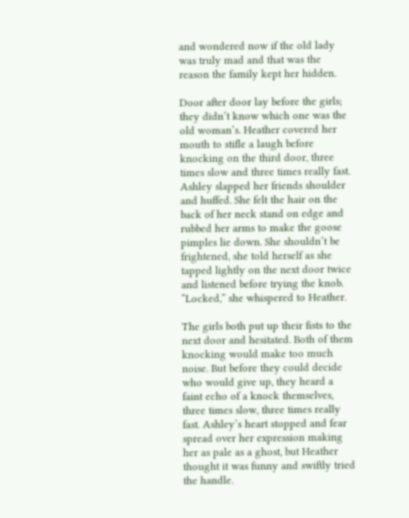and wondered now if the old lady was truly mad and that was the reason the family kept her hidden.

Door after door lay before the girls; they didn’t know which one was the old woman’s. Heather covered her mouth to stifle a laugh before knocking on the third door, three times slow and three times really fast. Ashley slapped her friends shoulder and huffed. She felt the hair on the back of her neck stand on edge and rubbed her arms to make the goose pimples lie down. She shouldn’t be frightened, she told herself as she tapped lightly on the next door twice and listened before trying the knob. “Locked,” she whispered to Heather.

The girls both put up their fists to the next door and hesitated. Both of them knocking would make too much noise. But before they could decide who would give up, they heard a faint echo of a knock themselves, three times slow, three times really fast. Ashley’s heart stopped and fear spread over her expression making her as pale as a ghost, but Heather thought it was funny and swiftly tried the handle.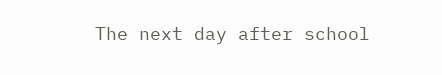The next day after school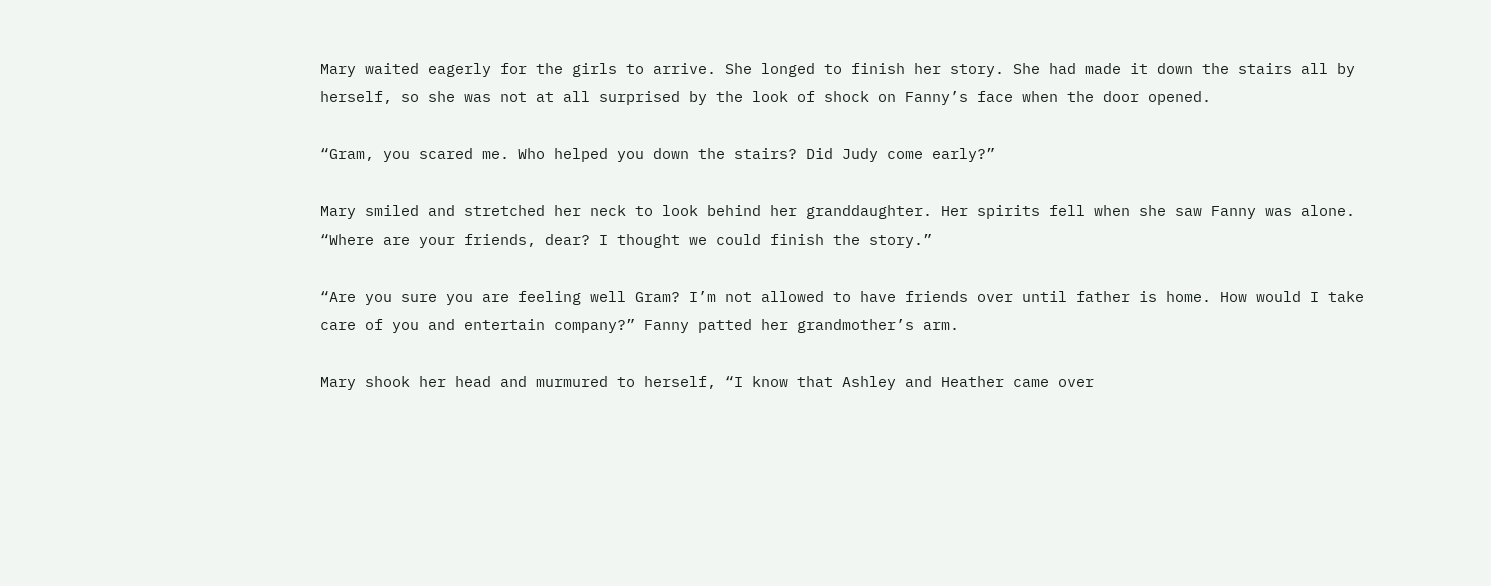Mary waited eagerly for the girls to arrive. She longed to finish her story. She had made it down the stairs all by herself, so she was not at all surprised by the look of shock on Fanny’s face when the door opened.

“Gram, you scared me. Who helped you down the stairs? Did Judy come early?”

Mary smiled and stretched her neck to look behind her granddaughter. Her spirits fell when she saw Fanny was alone. “Where are your friends, dear? I thought we could finish the story.”

“Are you sure you are feeling well Gram? I’m not allowed to have friends over until father is home. How would I take care of you and entertain company?” Fanny patted her grandmother’s arm.

Mary shook her head and murmured to herself, “I know that Ashley and Heather came over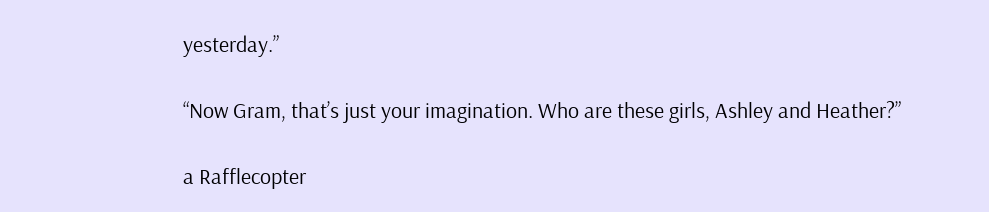yesterday.”

“Now Gram, that’s just your imagination. Who are these girls, Ashley and Heather?”

a Rafflecopter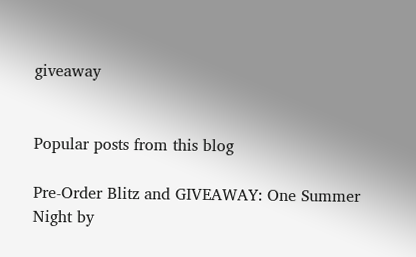giveaway


Popular posts from this blog

Pre-Order Blitz and GIVEAWAY: One Summer Night by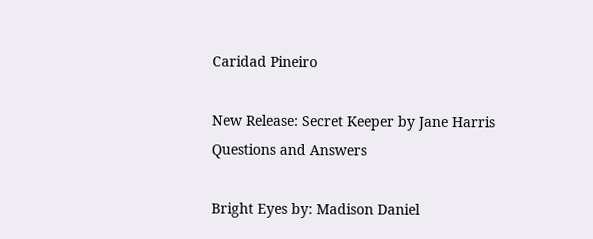Caridad Pineiro

New Release: Secret Keeper by Jane Harris Questions and Answers

Bright Eyes by: Madison Daniel